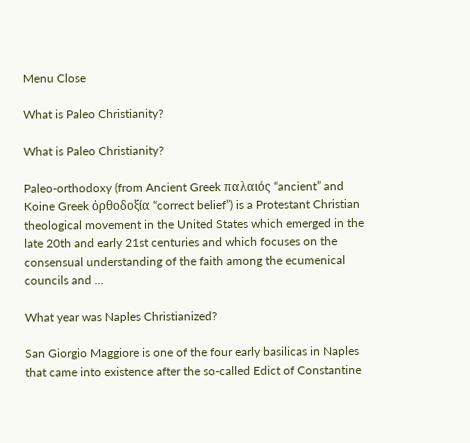Menu Close

What is Paleo Christianity?

What is Paleo Christianity?

Paleo-orthodoxy (from Ancient Greek παλαιός “ancient” and Koine Greek ὀρθοδοξία “correct belief”) is a Protestant Christian theological movement in the United States which emerged in the late 20th and early 21st centuries and which focuses on the consensual understanding of the faith among the ecumenical councils and …

What year was Naples Christianized?

San Giorgio Maggiore is one of the four early basilicas in Naples that came into existence after the so-called Edict of Constantine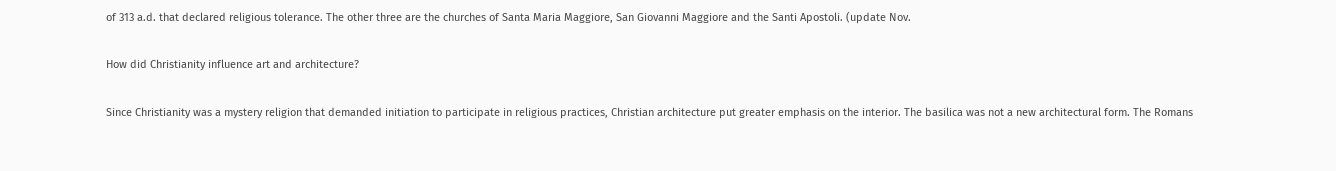of 313 a.d. that declared religious tolerance. The other three are the churches of Santa Maria Maggiore, San Giovanni Maggiore and the Santi Apostoli. (update Nov.

How did Christianity influence art and architecture?

Since Christianity was a mystery religion that demanded initiation to participate in religious practices, Christian architecture put greater emphasis on the interior. The basilica was not a new architectural form. The Romans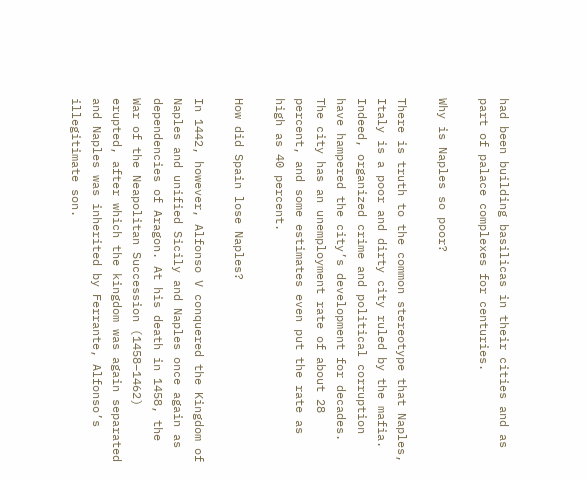had been building basilicas in their cities and as part of palace complexes for centuries.

Why is Naples so poor?

There is truth to the common stereotype that Naples, Italy is a poor and dirty city ruled by the mafia. Indeed, organized crime and political corruption have hampered the city’s development for decades. The city has an unemployment rate of about 28 percent, and some estimates even put the rate as high as 40 percent.

How did Spain lose Naples?

In 1442, however, Alfonso V conquered the Kingdom of Naples and unified Sicily and Naples once again as dependencies of Aragon. At his death in 1458, the War of the Neapolitan Succession (1458–1462) erupted, after which the kingdom was again separated and Naples was inherited by Ferrante, Alfonso’s illegitimate son.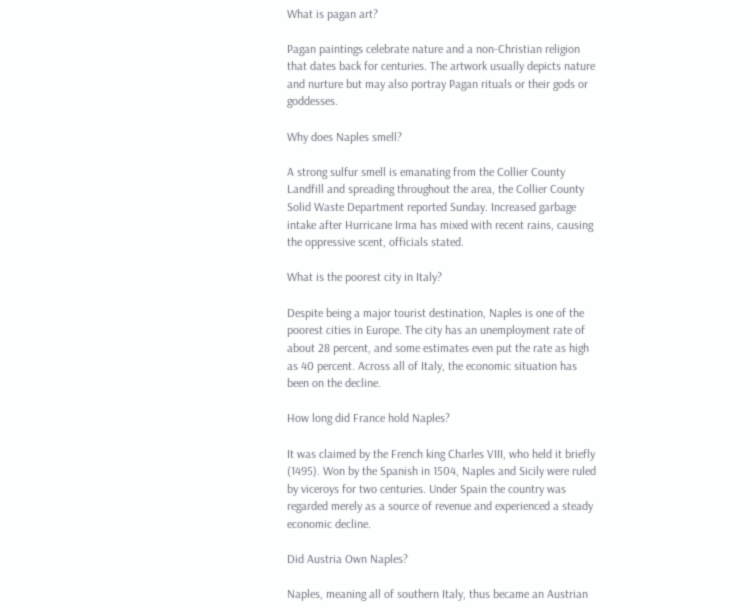What is pagan art?

Pagan paintings celebrate nature and a non-Christian religion that dates back for centuries. The artwork usually depicts nature and nurture but may also portray Pagan rituals or their gods or goddesses.

Why does Naples smell?

A strong sulfur smell is emanating from the Collier County Landfill and spreading throughout the area, the Collier County Solid Waste Department reported Sunday. Increased garbage intake after Hurricane Irma has mixed with recent rains, causing the oppressive scent, officials stated.

What is the poorest city in Italy?

Despite being a major tourist destination, Naples is one of the poorest cities in Europe. The city has an unemployment rate of about 28 percent, and some estimates even put the rate as high as 40 percent. Across all of Italy, the economic situation has been on the decline.

How long did France hold Naples?

It was claimed by the French king Charles VIII, who held it briefly (1495). Won by the Spanish in 1504, Naples and Sicily were ruled by viceroys for two centuries. Under Spain the country was regarded merely as a source of revenue and experienced a steady economic decline.

Did Austria Own Naples?

Naples, meaning all of southern Italy, thus became an Austrian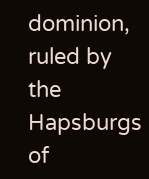dominion, ruled by the Hapsburgs of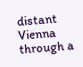distant Vienna through a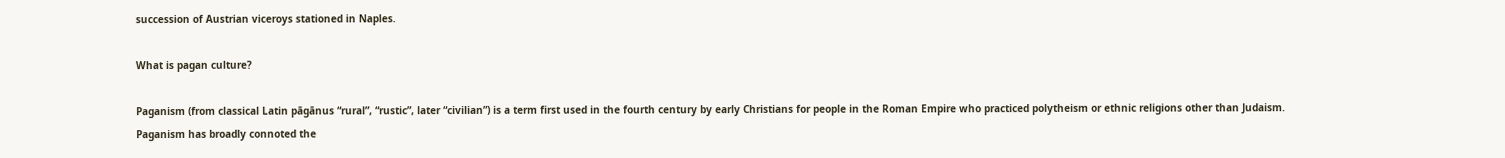succession of Austrian viceroys stationed in Naples.

What is pagan culture?

Paganism (from classical Latin pāgānus “rural”, “rustic”, later “civilian”) is a term first used in the fourth century by early Christians for people in the Roman Empire who practiced polytheism or ethnic religions other than Judaism. Paganism has broadly connoted the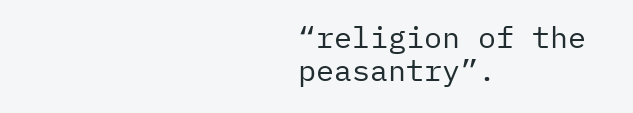“religion of the peasantry”.